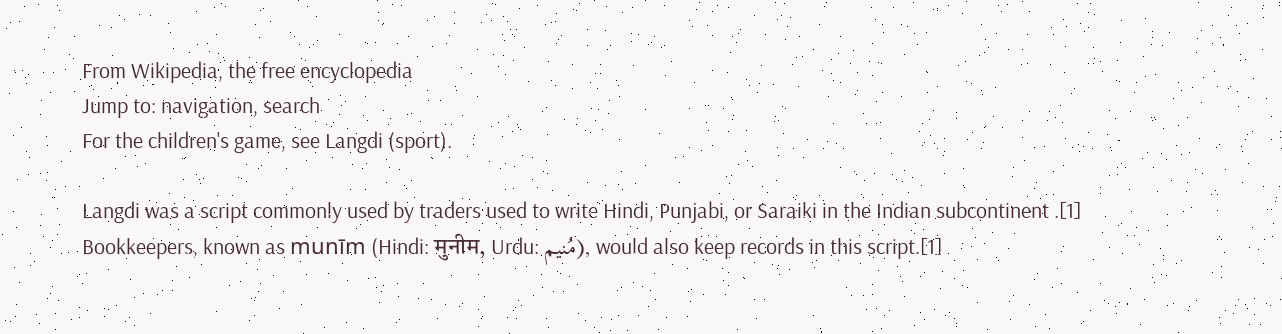From Wikipedia, the free encyclopedia
Jump to: navigation, search
For the children's game, see Langdi (sport).

Langdi was a script commonly used by traders used to write Hindi, Punjabi, or Saraiki in the Indian subcontinent .[1] Bookkeepers, known as munīm (Hindi: मुनीम, Urdu: مُنیم), would also keep records in this script.[1]